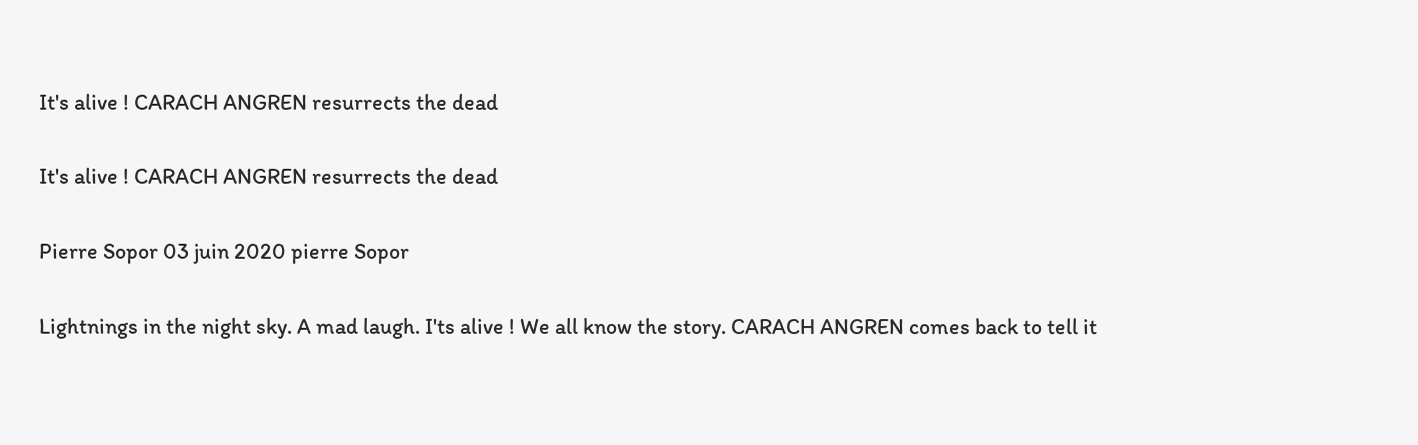It's alive ! CARACH ANGREN resurrects the dead

It's alive ! CARACH ANGREN resurrects the dead

Pierre Sopor 03 juin 2020 pierre Sopor

Lightnings in the night sky. A mad laugh. I'ts alive ! We all know the story. CARACH ANGREN comes back to tell it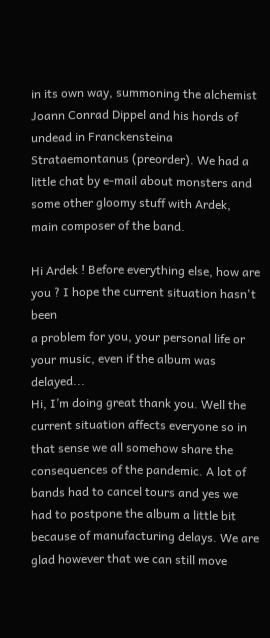in its own way, summoning the alchemist Joann Conrad Dippel and his hords of undead in Franckensteina Strataemontanus (preorder). We had a little chat by e-mail about monsters and some other gloomy stuff with Ardek, main composer of the band.

Hi Ardek ! Before everything else, how are you ? I hope the current situation hasn't been
a problem for you, your personal life or your music, even if the album was delayed...
Hi, I’m doing great thank you. Well the current situation affects everyone so in that sense we all somehow share the consequences of the pandemic. A lot of bands had to cancel tours and yes we had to postpone the album a little bit because of manufacturing delays. We are glad however that we can still move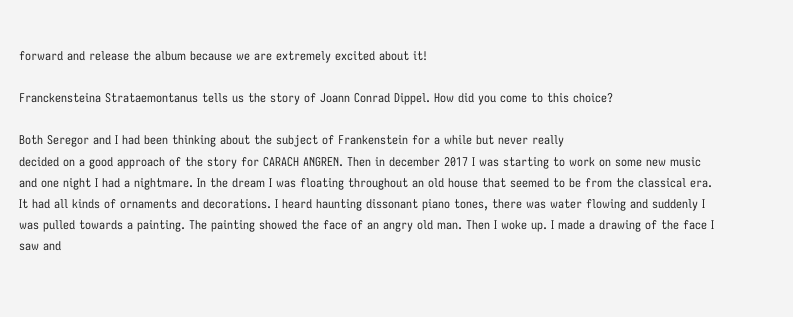forward and release the album because we are extremely excited about it!

Franckensteina Strataemontanus tells us the story of Joann Conrad Dippel. How did you come to this choice?

Both Seregor and I had been thinking about the subject of Frankenstein for a while but never really
decided on a good approach of the story for CARACH ANGREN. Then in december 2017 I was starting to work on some new music and one night I had a nightmare. In the dream I was floating throughout an old house that seemed to be from the classical era. It had all kinds of ornaments and decorations. I heard haunting dissonant piano tones, there was water flowing and suddenly I was pulled towards a painting. The painting showed the face of an angry old man. Then I woke up. I made a drawing of the face I saw and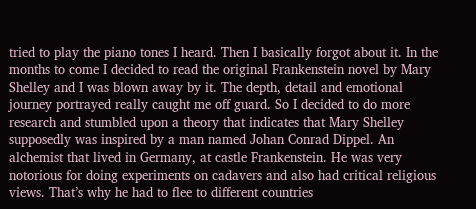tried to play the piano tones I heard. Then I basically forgot about it. In the months to come I decided to read the original Frankenstein novel by Mary Shelley and I was blown away by it. The depth, detail and emotional journey portrayed really caught me off guard. So I decided to do more research and stumbled upon a theory that indicates that Mary Shelley supposedly was inspired by a man named Johan Conrad Dippel. An alchemist that lived in Germany, at castle Frankenstein. He was very notorious for doing experiments on cadavers and also had critical religious views. That’s why he had to flee to different countries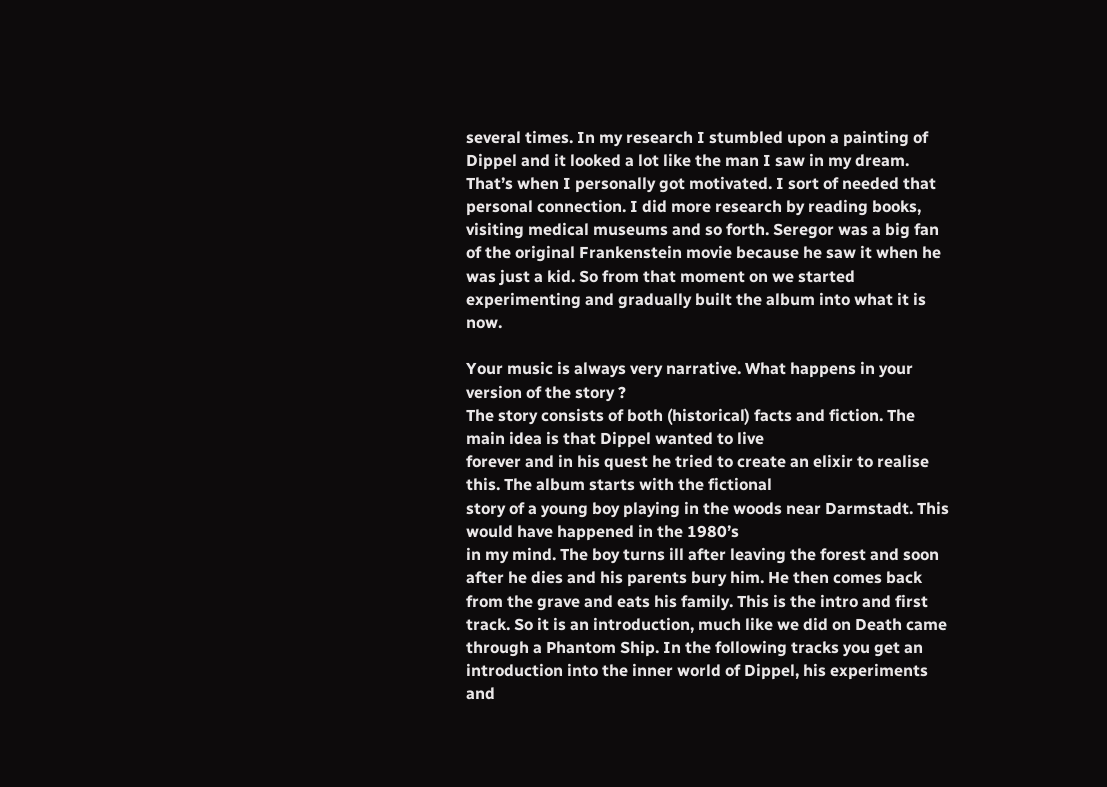several times. In my research I stumbled upon a painting of Dippel and it looked a lot like the man I saw in my dream. That’s when I personally got motivated. I sort of needed that personal connection. I did more research by reading books, visiting medical museums and so forth. Seregor was a big fan of the original Frankenstein movie because he saw it when he was just a kid. So from that moment on we started experimenting and gradually built the album into what it is now.

Your music is always very narrative. What happens in your version of the story ?
The story consists of both (historical) facts and fiction. The main idea is that Dippel wanted to live
forever and in his quest he tried to create an elixir to realise this. The album starts with the fictional
story of a young boy playing in the woods near Darmstadt. This would have happened in the 1980’s
in my mind. The boy turns ill after leaving the forest and soon after he dies and his parents bury him. He then comes back from the grave and eats his family. This is the intro and first track. So it is an introduction, much like we did on Death came through a Phantom Ship. In the following tracks you get an introduction into the inner world of Dippel, his experiments and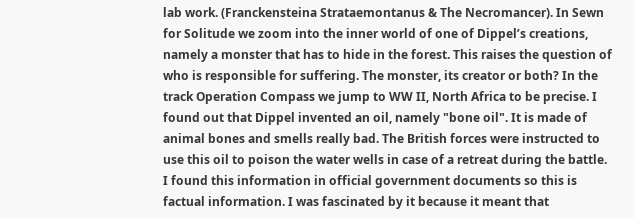lab work. (Franckensteina Strataemontanus & The Necromancer). In Sewn for Solitude we zoom into the inner world of one of Dippel’s creations, namely a monster that has to hide in the forest. This raises the question of who is responsible for suffering. The monster, its creator or both? In the track Operation Compass we jump to WW II, North Africa to be precise. I found out that Dippel invented an oil, namely "bone oil". It is made of animal bones and smells really bad. The British forces were instructed to use this oil to poison the water wells in case of a retreat during the battle. I found this information in official government documents so this is factual information. I was fascinated by it because it meant that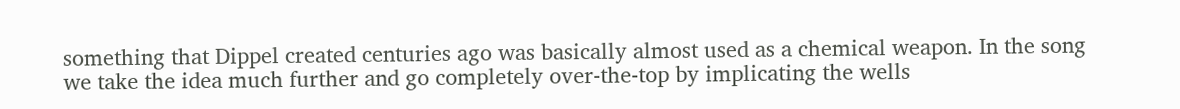something that Dippel created centuries ago was basically almost used as a chemical weapon. In the song we take the idea much further and go completely over-the-top by implicating the wells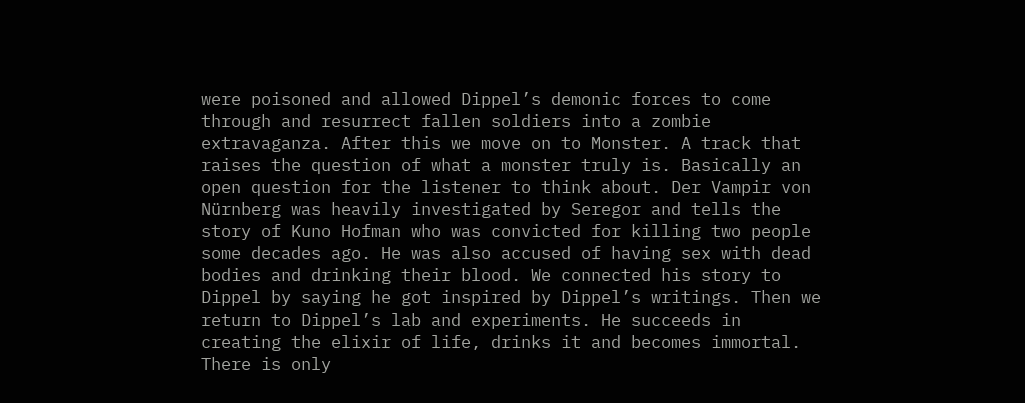were poisoned and allowed Dippel’s demonic forces to come through and resurrect fallen soldiers into a zombie extravaganza. After this we move on to Monster. A track that raises the question of what a monster truly is. Basically an open question for the listener to think about. Der Vampir von Nürnberg was heavily investigated by Seregor and tells the story of Kuno Hofman who was convicted for killing two people some decades ago. He was also accused of having sex with dead bodies and drinking their blood. We connected his story to Dippel by saying he got inspired by Dippel’s writings. Then we return to Dippel’s lab and experiments. He succeeds in creating the elixir of life, drinks it and becomes immortal. There is only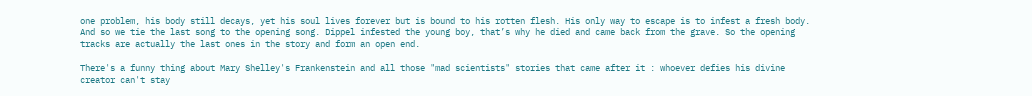one problem, his body still decays, yet his soul lives forever but is bound to his rotten flesh. His only way to escape is to infest a fresh body. And so we tie the last song to the opening song. Dippel infested the young boy, that’s why he died and came back from the grave. So the opening tracks are actually the last ones in the story and form an open end.

There's a funny thing about Mary Shelley's Frankenstein and all those "mad scientists" stories that came after it : whoever defies his divine creator can't stay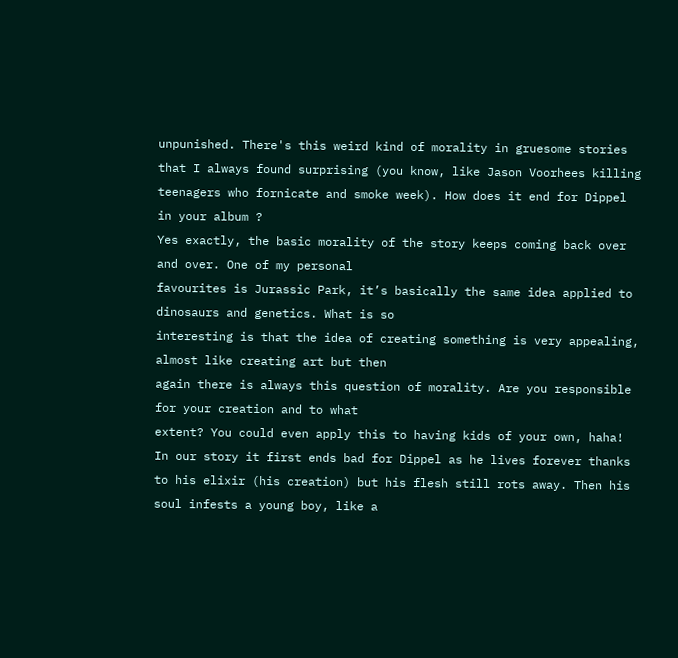unpunished. There's this weird kind of morality in gruesome stories that I always found surprising (you know, like Jason Voorhees killing teenagers who fornicate and smoke week). How does it end for Dippel in your album ?
Yes exactly, the basic morality of the story keeps coming back over and over. One of my personal
favourites is Jurassic Park, it’s basically the same idea applied to dinosaurs and genetics. What is so
interesting is that the idea of creating something is very appealing, almost like creating art but then
again there is always this question of morality. Are you responsible for your creation and to what
extent? You could even apply this to having kids of your own, haha! In our story it first ends bad for Dippel as he lives forever thanks to his elixir (his creation) but his flesh still rots away. Then his soul infests a young boy, like a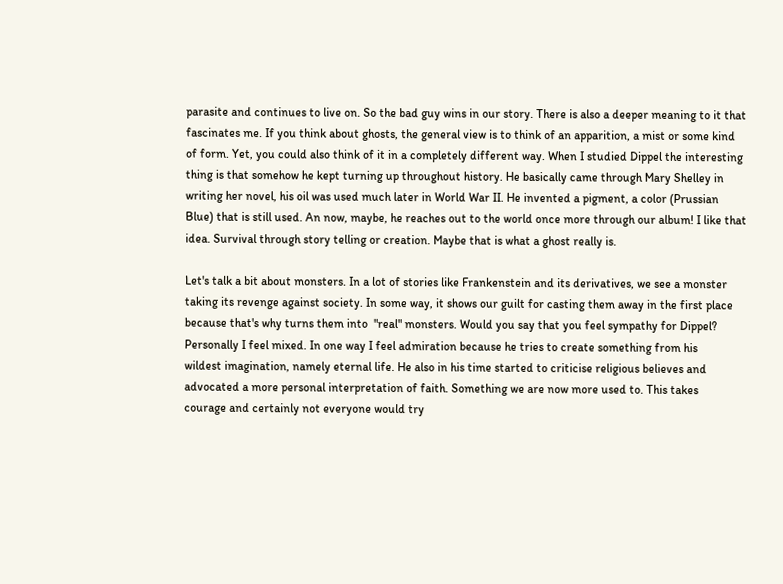parasite and continues to live on. So the bad guy wins in our story. There is also a deeper meaning to it that fascinates me. If you think about ghosts, the general view is to think of an apparition, a mist or some kind of form. Yet, you could also think of it in a completely different way. When I studied Dippel the interesting thing is that somehow he kept turning up throughout history. He basically came through Mary Shelley in writing her novel, his oil was used much later in World War II. He invented a pigment, a color (Prussian Blue) that is still used. An now, maybe, he reaches out to the world once more through our album! I like that idea. Survival through story telling or creation. Maybe that is what a ghost really is.

Let's talk a bit about monsters. In a lot of stories like Frankenstein and its derivatives, we see a monster taking its revenge against society. In some way, it shows our guilt for casting them away in the first place because that's why turns them into  "real" monsters. Would you say that you feel sympathy for Dippel?
Personally I feel mixed. In one way I feel admiration because he tries to create something from his
wildest imagination, namely eternal life. He also in his time started to criticise religious believes and
advocated a more personal interpretation of faith. Something we are now more used to. This takes
courage and certainly not everyone would try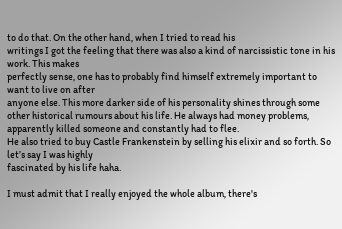to do that. On the other hand, when I tried to read his
writings I got the feeling that there was also a kind of narcissistic tone in his work. This makes
perfectly sense, one has to probably find himself extremely important to want to live on after
anyone else. This more darker side of his personality shines through some other historical rumours about his life. He always had money problems, apparently killed someone and constantly had to flee.
He also tried to buy Castle Frankenstein by selling his elixir and so forth. So let’s say I was highly
fascinated by his life haha.

I must admit that I really enjoyed the whole album, there's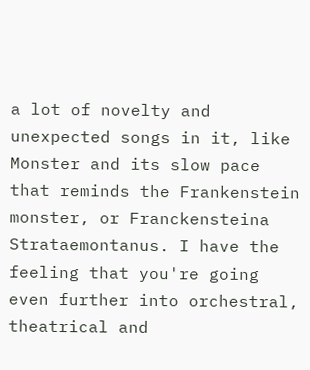a lot of novelty and unexpected songs in it, like Monster and its slow pace that reminds the Frankenstein monster, or Franckensteina Strataemontanus. I have the feeling that you're going even further into orchestral, theatrical and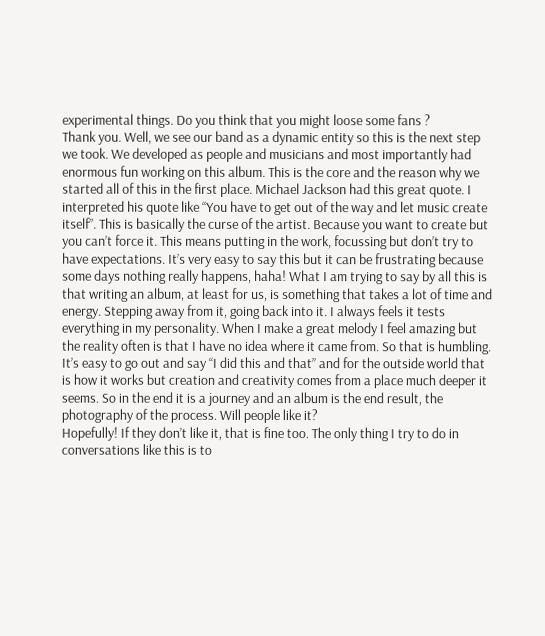experimental things. Do you think that you might loose some fans ?
Thank you. Well, we see our band as a dynamic entity so this is the next step we took. We developed as people and musicians and most importantly had enormous fun working on this album. This is the core and the reason why we started all of this in the first place. Michael Jackson had this great quote. I interpreted his quote like “You have to get out of the way and let music create itself”. This is basically the curse of the artist. Because you want to create but you can’t force it. This means putting in the work, focussing but don’t try to have expectations. It’s very easy to say this but it can be frustrating because some days nothing really happens, haha! What I am trying to say by all this is that writing an album, at least for us, is something that takes a lot of time and energy. Stepping away from it, going back into it. I always feels it tests everything in my personality. When I make a great melody I feel amazing but the reality often is that I have no idea where it came from. So that is humbling. It’s easy to go out and say “I did this and that” and for the outside world that is how it works but creation and creativity comes from a place much deeper it seems. So in the end it is a journey and an album is the end result, the photography of the process. Will people like it?
Hopefully! If they don’t like it, that is fine too. The only thing I try to do in conversations like this is to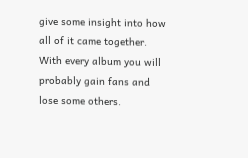give some insight into how all of it came together. With every album you will probably gain fans and lose some others.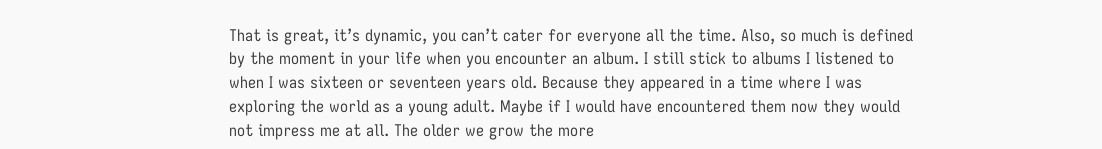That is great, it’s dynamic, you can’t cater for everyone all the time. Also, so much is defined by the moment in your life when you encounter an album. I still stick to albums I listened to when I was sixteen or seventeen years old. Because they appeared in a time where I was exploring the world as a young adult. Maybe if I would have encountered them now they would not impress me at all. The older we grow the more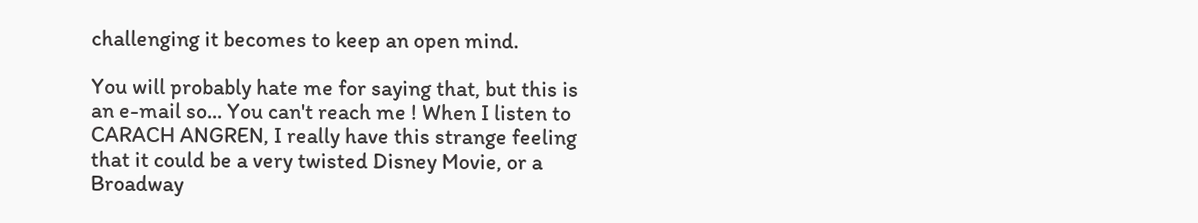challenging it becomes to keep an open mind.

You will probably hate me for saying that, but this is an e-mail so... You can't reach me ! When I listen to CARACH ANGREN, I really have this strange feeling that it could be a very twisted Disney Movie, or a Broadway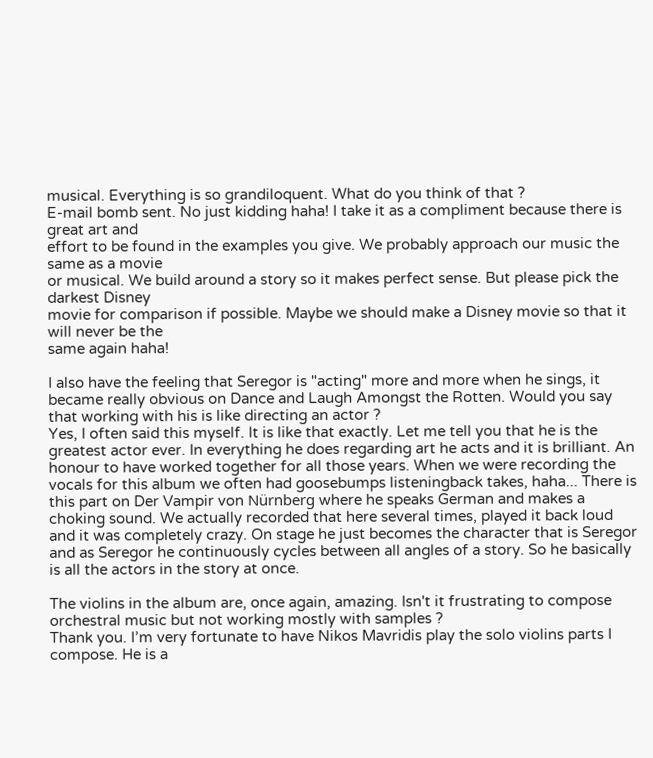musical. Everything is so grandiloquent. What do you think of that ?
E-mail bomb sent. No just kidding haha! I take it as a compliment because there is great art and
effort to be found in the examples you give. We probably approach our music the same as a movie
or musical. We build around a story so it makes perfect sense. But please pick the darkest Disney
movie for comparison if possible. Maybe we should make a Disney movie so that it will never be the
same again haha!

I also have the feeling that Seregor is "acting" more and more when he sings, it became really obvious on Dance and Laugh Amongst the Rotten. Would you say that working with his is like directing an actor ?
Yes, I often said this myself. It is like that exactly. Let me tell you that he is the greatest actor ever. In everything he does regarding art he acts and it is brilliant. An honour to have worked together for all those years. When we were recording the vocals for this album we often had goosebumps listeningback takes, haha... There is this part on Der Vampir von Nürnberg where he speaks German and makes a choking sound. We actually recorded that here several times, played it back loud and it was completely crazy. On stage he just becomes the character that is Seregor and as Seregor he continuously cycles between all angles of a story. So he basically is all the actors in the story at once.

The violins in the album are, once again, amazing. Isn't it frustrating to compose orchestral music but not working mostly with samples ?
Thank you. I’m very fortunate to have Nikos Mavridis play the solo violins parts I compose. He is a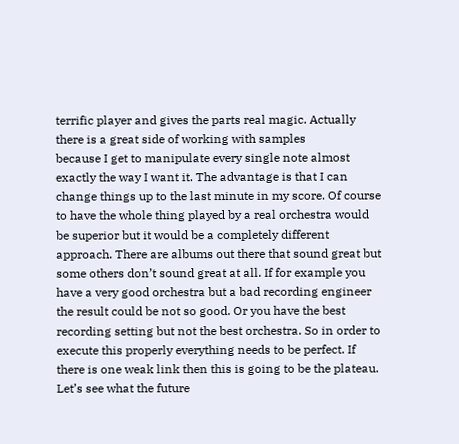terrific player and gives the parts real magic. Actually there is a great side of working with samples
because I get to manipulate every single note almost exactly the way I want it. The advantage is that I can change things up to the last minute in my score. Of course to have the whole thing played by a real orchestra would be superior but it would be a completely different approach. There are albums out there that sound great but some others don’t sound great at all. If for example you have a very good orchestra but a bad recording engineer the result could be not so good. Or you have the best recording setting but not the best orchestra. So in order to execute this properly everything needs to be perfect. If there is one weak link then this is going to be the plateau. Let’s see what the future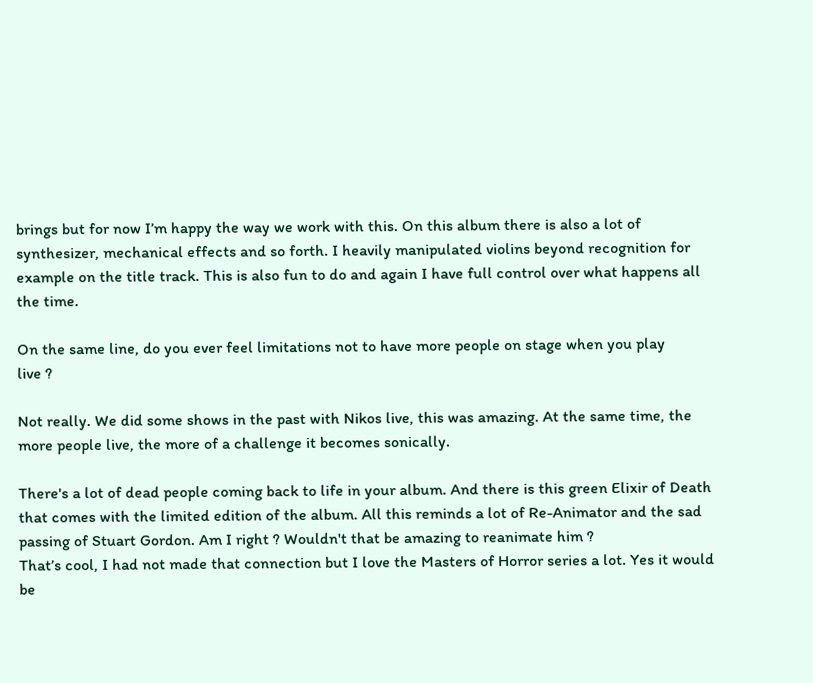brings but for now I’m happy the way we work with this. On this album there is also a lot of synthesizer, mechanical effects and so forth. I heavily manipulated violins beyond recognition for example on the title track. This is also fun to do and again I have full control over what happens all the time.

On the same line, do you ever feel limitations not to have more people on stage when you play
live ?

Not really. We did some shows in the past with Nikos live, this was amazing. At the same time, the
more people live, the more of a challenge it becomes sonically.

There's a lot of dead people coming back to life in your album. And there is this green Elixir of Death that comes with the limited edition of the album. All this reminds a lot of Re-Animator and the sad passing of Stuart Gordon. Am I right ? Wouldn't that be amazing to reanimate him ?
That’s cool, I had not made that connection but I love the Masters of Horror series a lot. Yes it would be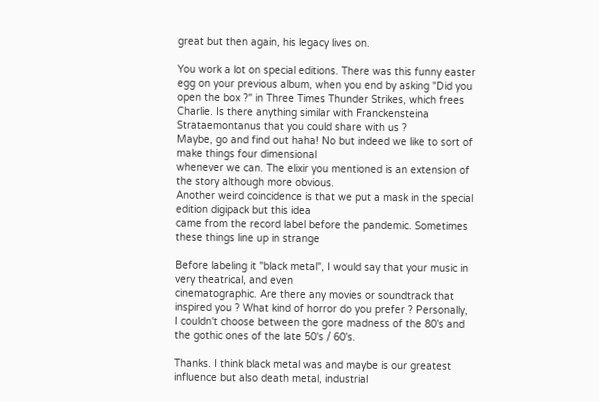great but then again, his legacy lives on.

You work a lot on special editions. There was this funny easter egg on your previous album, when you end by asking "Did you open the box ?" in Three Times Thunder Strikes, which frees Charlie. Is there anything similar with Franckensteina Strataemontanus that you could share with us ?
Maybe, go and find out haha! No but indeed we like to sort of make things four dimensional
whenever we can. The elixir you mentioned is an extension of the story although more obvious.
Another weird coincidence is that we put a mask in the special edition digipack but this idea
came from the record label before the pandemic. Sometimes these things line up in strange

Before labeling it "black metal", I would say that your music in very theatrical, and even
cinematographic. Are there any movies or soundtrack that inspired you ? What kind of horror do you prefer ? Personally, I couldn't choose between the gore madness of the 80's and the gothic ones of the late 50's / 60's.

Thanks. I think black metal was and maybe is our greatest influence but also death metal, industrial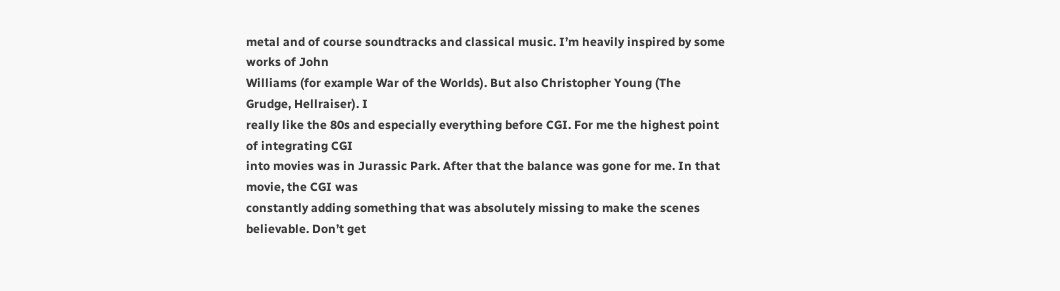metal and of course soundtracks and classical music. I’m heavily inspired by some works of John
Williams (for example War of the Worlds). But also Christopher Young (The Grudge, Hellraiser). I
really like the 80s and especially everything before CGI. For me the highest point of integrating CGI
into movies was in Jurassic Park. After that the balance was gone for me. In that movie, the CGI was
constantly adding something that was absolutely missing to make the scenes believable. Don’t get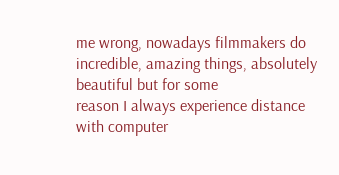me wrong, nowadays filmmakers do incredible, amazing things, absolutely beautiful but for some
reason I always experience distance with computer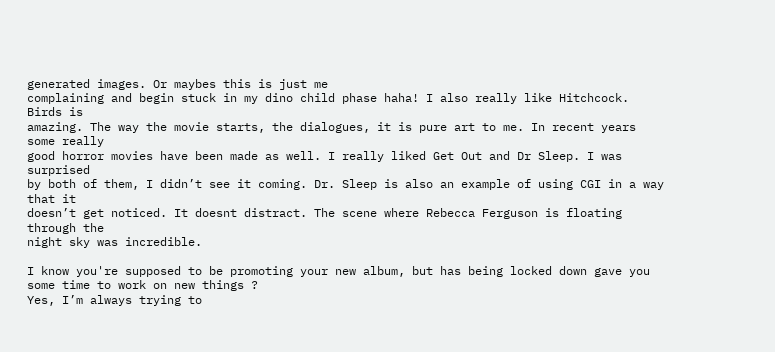generated images. Or maybes this is just me
complaining and begin stuck in my dino child phase haha! I also really like Hitchcock. Birds is
amazing. The way the movie starts, the dialogues, it is pure art to me. In recent years some really
good horror movies have been made as well. I really liked Get Out and Dr Sleep. I was surprised
by both of them, I didn’t see it coming. Dr. Sleep is also an example of using CGI in a way that it
doesn’t get noticed. It doesnt distract. The scene where Rebecca Ferguson is floating through the
night sky was incredible.

I know you're supposed to be promoting your new album, but has being locked down gave you some time to work on new things ?
Yes, I’m always trying to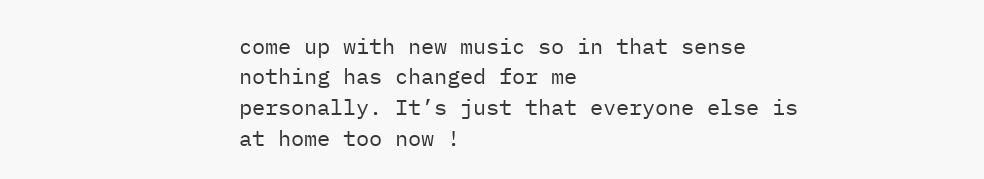come up with new music so in that sense nothing has changed for me
personally. It’s just that everyone else is at home too now !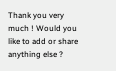Thank you very much ! Would you like to add or share anything else ?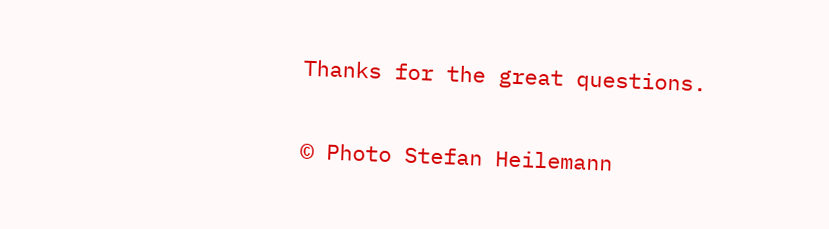Thanks for the great questions.

© Photo Stefan Heilemann